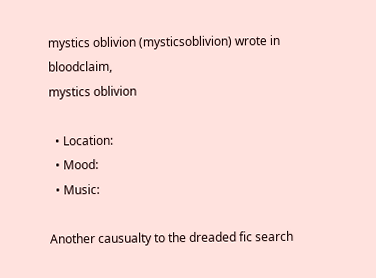mystics oblivion (mysticsoblivion) wrote in bloodclaim,
mystics oblivion

  • Location:
  • Mood:
  • Music:

Another causualty to the dreaded fic search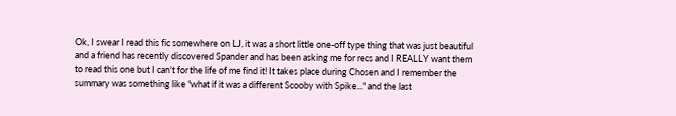Ok, I swear I read this fic somewhere on LJ, it was a short little one-off type thing that was just beautiful and a friend has recently discovered Spander and has been asking me for recs and I REALLY want them to read this one but I can't for the life of me find it! It takes place during Chosen and I remember the summary was something like "what if it was a different Scooby with Spike..." and the last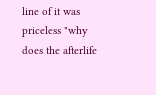line of it was priceless "why does the afterlife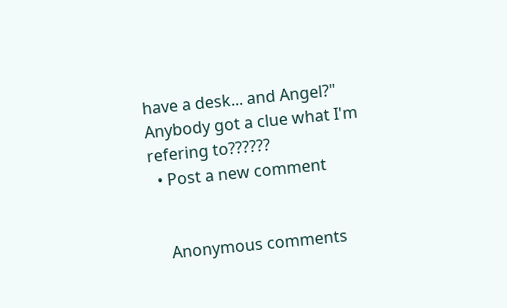have a desk... and Angel?" Anybody got a clue what I'm refering to??????
  • Post a new comment


    Anonymous comments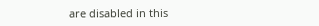are disabled in this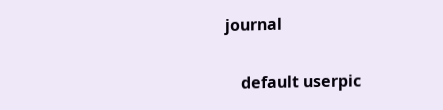journal

    default userpic